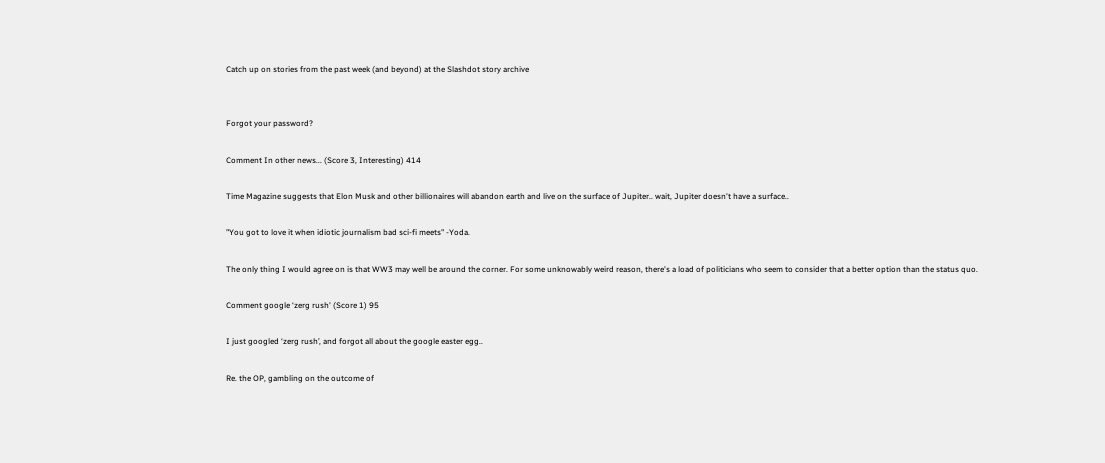Catch up on stories from the past week (and beyond) at the Slashdot story archive


Forgot your password?

Comment In other news... (Score 3, Interesting) 414

Time Magazine suggests that Elon Musk and other billionaires will abandon earth and live on the surface of Jupiter.. wait, Jupiter doesn't have a surface..

"You got to love it when idiotic journalism bad sci-fi meets" -Yoda.

The only thing I would agree on is that WW3 may well be around the corner. For some unknowably weird reason, there's a load of politicians who seem to consider that a better option than the status quo.

Comment google ‘zerg rush' (Score 1) 95

I just googled ‘zerg rush’, and forgot all about the google easter egg..

Re. the OP, gambling on the outcome of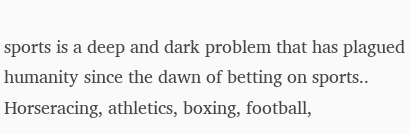sports is a deep and dark problem that has plagued humanity since the dawn of betting on sports.. Horseracing, athletics, boxing, football,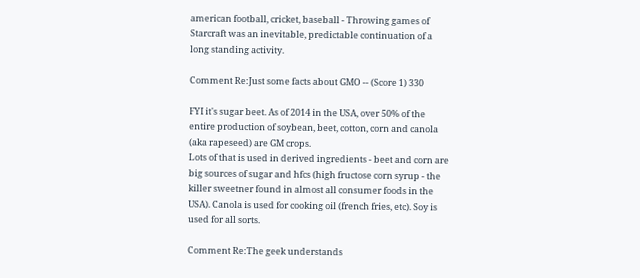american football, cricket, baseball - Throwing games of Starcraft was an inevitable, predictable continuation of a long standing activity.

Comment Re:Just some facts about GMO -- (Score 1) 330

FYI it's sugar beet. As of 2014 in the USA, over 50% of the entire production of soybean, beet, cotton, corn and canola (aka rapeseed) are GM crops.
Lots of that is used in derived ingredients - beet and corn are big sources of sugar and hfcs (high fructose corn syrup - the killer sweetner found in almost all consumer foods in the USA). Canola is used for cooking oil (french fries, etc). Soy is used for all sorts.

Comment Re:The geek understands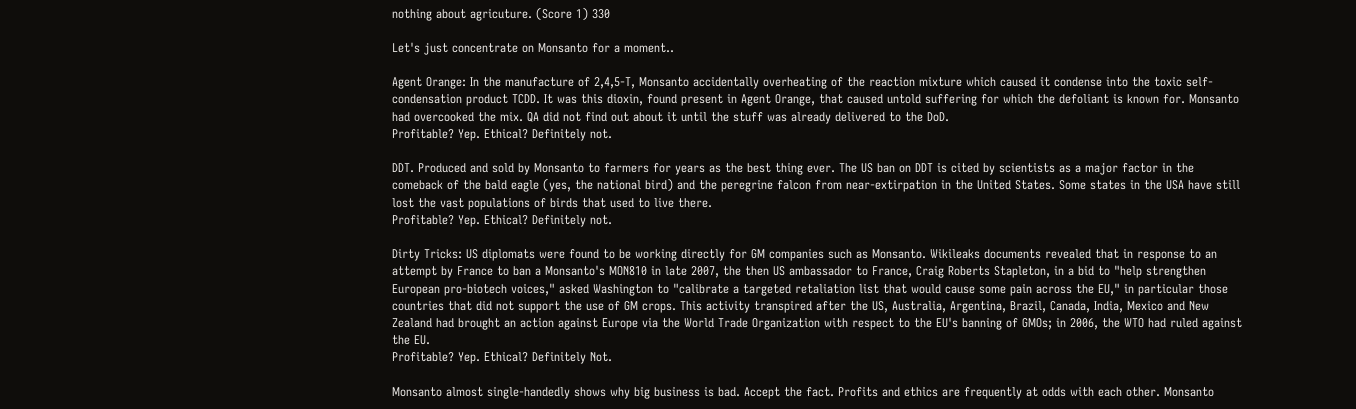nothing about agricuture. (Score 1) 330

Let's just concentrate on Monsanto for a moment..

Agent Orange: In the manufacture of 2,4,5-T, Monsanto accidentally overheating of the reaction mixture which caused it condense into the toxic self-condensation product TCDD. It was this dioxin, found present in Agent Orange, that caused untold suffering for which the defoliant is known for. Monsanto had overcooked the mix. QA did not find out about it until the stuff was already delivered to the DoD.
Profitable? Yep. Ethical? Definitely not.

DDT. Produced and sold by Monsanto to farmers for years as the best thing ever. The US ban on DDT is cited by scientists as a major factor in the comeback of the bald eagle (yes, the national bird) and the peregrine falcon from near-extirpation in the United States. Some states in the USA have still lost the vast populations of birds that used to live there.
Profitable? Yep. Ethical? Definitely not.

Dirty Tricks: US diplomats were found to be working directly for GM companies such as Monsanto. Wikileaks documents revealed that in response to an attempt by France to ban a Monsanto's MON810 in late 2007, the then US ambassador to France, Craig Roberts Stapleton, in a bid to "help strengthen European pro-biotech voices," asked Washington to "calibrate a targeted retaliation list that would cause some pain across the EU," in particular those countries that did not support the use of GM crops. This activity transpired after the US, Australia, Argentina, Brazil, Canada, India, Mexico and New Zealand had brought an action against Europe via the World Trade Organization with respect to the EU's banning of GMOs; in 2006, the WTO had ruled against the EU.
Profitable? Yep. Ethical? Definitely Not.

Monsanto almost single-handedly shows why big business is bad. Accept the fact. Profits and ethics are frequently at odds with each other. Monsanto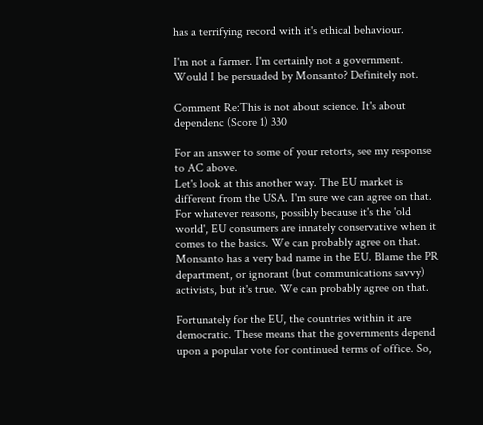has a terrifying record with it's ethical behaviour.

I'm not a farmer. I'm certainly not a government. Would I be persuaded by Monsanto? Definitely not.

Comment Re:This is not about science. It's about dependenc (Score 1) 330

For an answer to some of your retorts, see my response to AC above.
Let's look at this another way. The EU market is different from the USA. I'm sure we can agree on that.
For whatever reasons, possibly because it's the 'old world', EU consumers are innately conservative when it comes to the basics. We can probably agree on that.
Monsanto has a very bad name in the EU. Blame the PR department, or ignorant (but communications savvy) activists, but it's true. We can probably agree on that.

Fortunately for the EU, the countries within it are democratic. These means that the governments depend upon a popular vote for continued terms of office. So,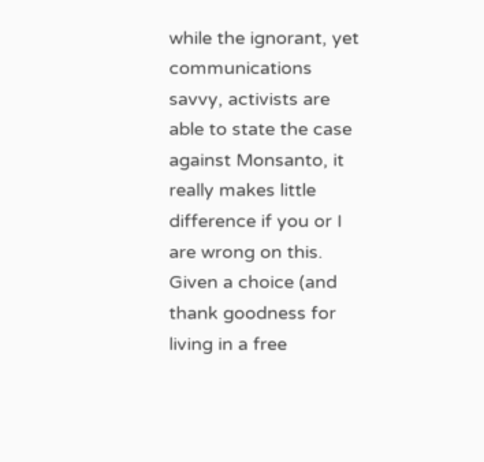while the ignorant, yet communications savvy, activists are able to state the case against Monsanto, it really makes little difference if you or I are wrong on this. Given a choice (and thank goodness for living in a free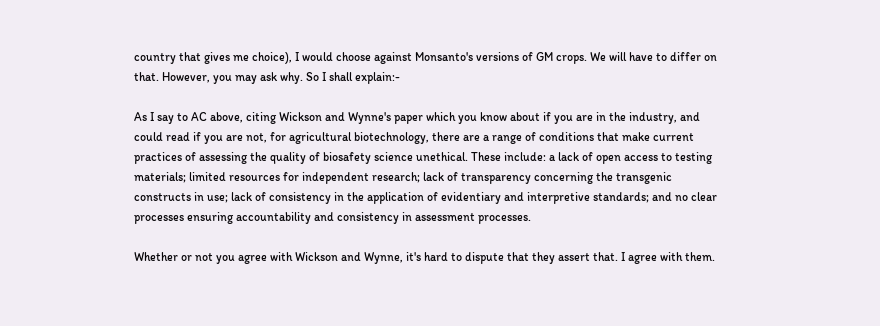country that gives me choice), I would choose against Monsanto's versions of GM crops. We will have to differ on that. However, you may ask why. So I shall explain:-

As I say to AC above, citing Wickson and Wynne's paper which you know about if you are in the industry, and could read if you are not, for agricultural biotechnology, there are a range of conditions that make current practices of assessing the quality of biosafety science unethical. These include: a lack of open access to testing materials; limited resources for independent research; lack of transparency concerning the transgenic constructs in use; lack of consistency in the application of evidentiary and interpretive standards; and no clear processes ensuring accountability and consistency in assessment processes.

Whether or not you agree with Wickson and Wynne, it's hard to dispute that they assert that. I agree with them.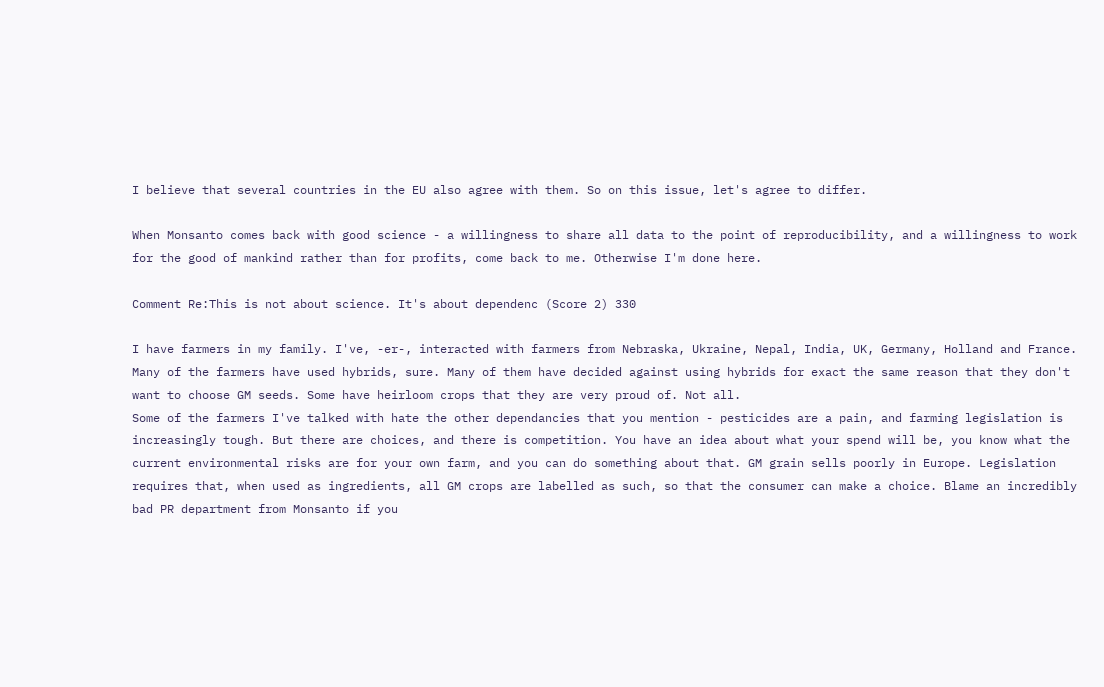I believe that several countries in the EU also agree with them. So on this issue, let's agree to differ.

When Monsanto comes back with good science - a willingness to share all data to the point of reproducibility, and a willingness to work for the good of mankind rather than for profits, come back to me. Otherwise I'm done here.

Comment Re:This is not about science. It's about dependenc (Score 2) 330

I have farmers in my family. I've, -er-, interacted with farmers from Nebraska, Ukraine, Nepal, India, UK, Germany, Holland and France.
Many of the farmers have used hybrids, sure. Many of them have decided against using hybrids for exact the same reason that they don't want to choose GM seeds. Some have heirloom crops that they are very proud of. Not all.
Some of the farmers I've talked with hate the other dependancies that you mention - pesticides are a pain, and farming legislation is increasingly tough. But there are choices, and there is competition. You have an idea about what your spend will be, you know what the current environmental risks are for your own farm, and you can do something about that. GM grain sells poorly in Europe. Legislation requires that, when used as ingredients, all GM crops are labelled as such, so that the consumer can make a choice. Blame an incredibly bad PR department from Monsanto if you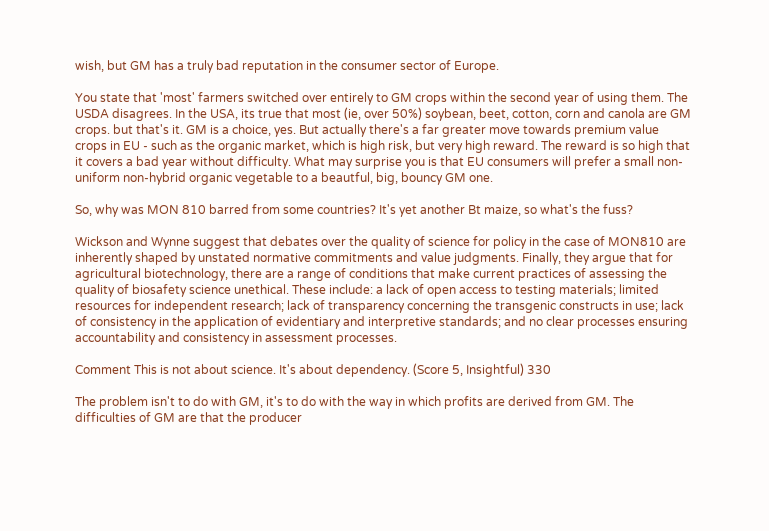wish, but GM has a truly bad reputation in the consumer sector of Europe.

You state that 'most' farmers switched over entirely to GM crops within the second year of using them. The USDA disagrees. In the USA, its true that most (ie, over 50%) soybean, beet, cotton, corn and canola are GM crops. but that's it. GM is a choice, yes. But actually there's a far greater move towards premium value crops in EU - such as the organic market, which is high risk, but very high reward. The reward is so high that it covers a bad year without difficulty. What may surprise you is that EU consumers will prefer a small non-uniform non-hybrid organic vegetable to a beautful, big, bouncy GM one.

So, why was MON 810 barred from some countries? It's yet another Bt maize, so what's the fuss?

Wickson and Wynne suggest that debates over the quality of science for policy in the case of MON810 are inherently shaped by unstated normative commitments and value judgments. Finally, they argue that for agricultural biotechnology, there are a range of conditions that make current practices of assessing the quality of biosafety science unethical. These include: a lack of open access to testing materials; limited resources for independent research; lack of transparency concerning the transgenic constructs in use; lack of consistency in the application of evidentiary and interpretive standards; and no clear processes ensuring accountability and consistency in assessment processes.

Comment This is not about science. It's about dependency. (Score 5, Insightful) 330

The problem isn't to do with GM, it's to do with the way in which profits are derived from GM. The difficulties of GM are that the producer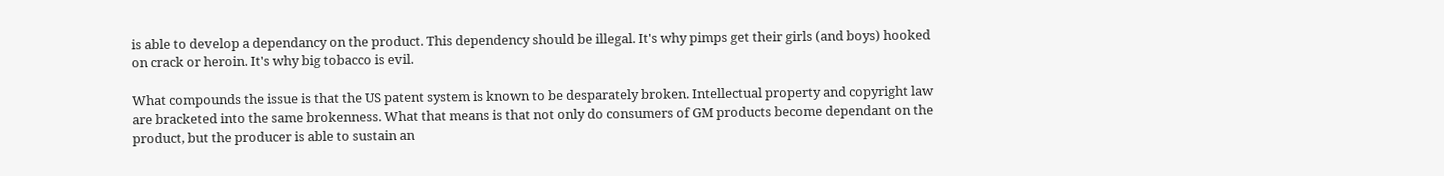is able to develop a dependancy on the product. This dependency should be illegal. It's why pimps get their girls (and boys) hooked on crack or heroin. It's why big tobacco is evil.

What compounds the issue is that the US patent system is known to be desparately broken. Intellectual property and copyright law are bracketed into the same brokenness. What that means is that not only do consumers of GM products become dependant on the product, but the producer is able to sustain an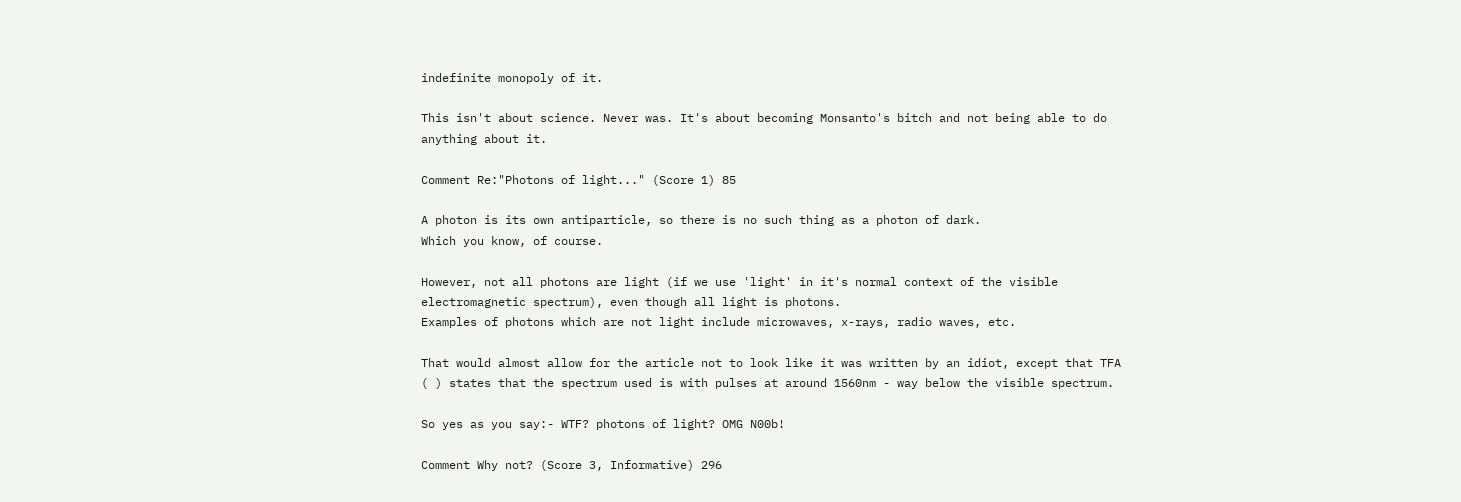indefinite monopoly of it.

This isn't about science. Never was. It's about becoming Monsanto's bitch and not being able to do anything about it.

Comment Re:"Photons of light..." (Score 1) 85

A photon is its own antiparticle, so there is no such thing as a photon of dark.
Which you know, of course.

However, not all photons are light (if we use 'light' in it's normal context of the visible electromagnetic spectrum), even though all light is photons.
Examples of photons which are not light include microwaves, x-rays, radio waves, etc.

That would almost allow for the article not to look like it was written by an idiot, except that TFA ( ) states that the spectrum used is with pulses at around 1560nm - way below the visible spectrum.

So yes as you say:- WTF? photons of light? OMG N00b!

Comment Why not? (Score 3, Informative) 296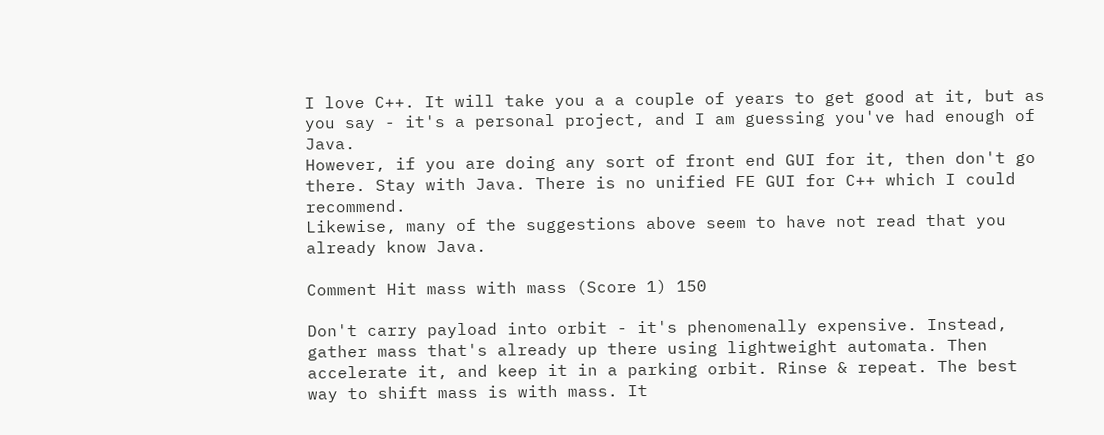I love C++. It will take you a a couple of years to get good at it, but as you say - it's a personal project, and I am guessing you've had enough of Java.
However, if you are doing any sort of front end GUI for it, then don't go there. Stay with Java. There is no unified FE GUI for C++ which I could recommend.
Likewise, many of the suggestions above seem to have not read that you already know Java.

Comment Hit mass with mass (Score 1) 150

Don't carry payload into orbit - it's phenomenally expensive. Instead, gather mass that's already up there using lightweight automata. Then accelerate it, and keep it in a parking orbit. Rinse & repeat. The best way to shift mass is with mass. It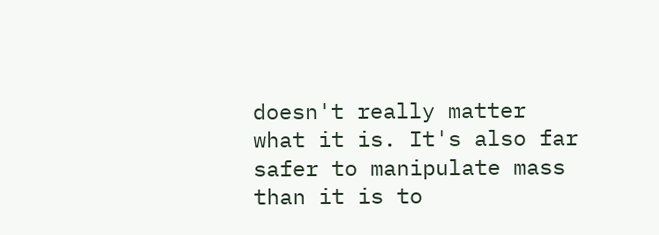doesn't really matter what it is. It's also far safer to manipulate mass than it is to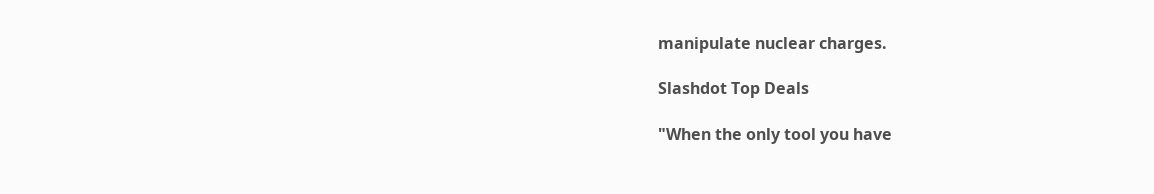manipulate nuclear charges.

Slashdot Top Deals

"When the only tool you have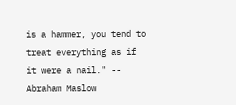is a hammer, you tend to treat everything as if it were a nail." -- Abraham Maslow